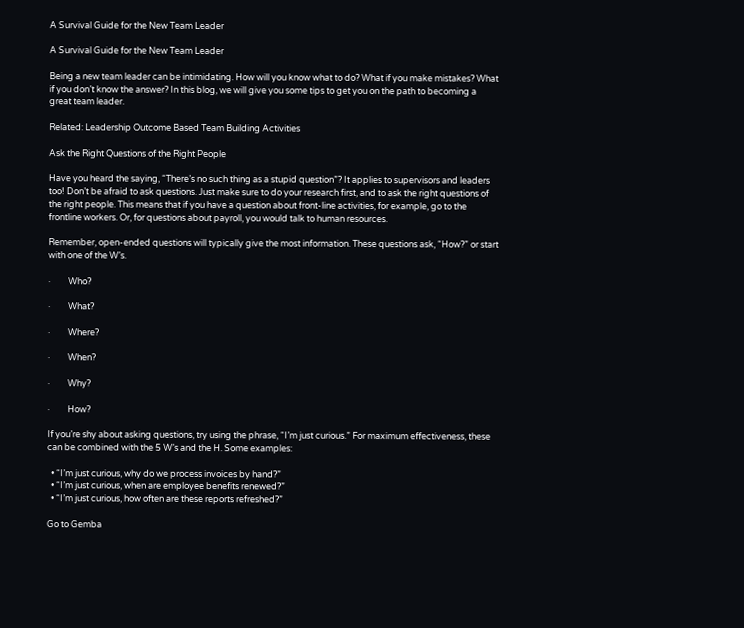A Survival Guide for the New Team Leader

A Survival Guide for the New Team Leader

Being a new team leader can be intimidating. How will you know what to do? What if you make mistakes? What if you don’t know the answer? In this blog, we will give you some tips to get you on the path to becoming a great team leader.

Related: Leadership Outcome Based Team Building Activities

Ask the Right Questions of the Right People

Have you heard the saying, “There’s no such thing as a stupid question”? It applies to supervisors and leaders too! Don’t be afraid to ask questions. Just make sure to do your research first, and to ask the right questions of the right people. This means that if you have a question about front-line activities, for example, go to the frontline workers. Or, for questions about payroll, you would talk to human resources.

Remember, open-ended questions will typically give the most information. These questions ask, “How?” or start with one of the W’s.

·         Who?

·         What?

·         Where?

·         When?

·         Why?

·         How?

If you’re shy about asking questions, try using the phrase, “I’m just curious.” For maximum effectiveness, these can be combined with the 5 W’s and the H. Some examples:

  • “I’m just curious, why do we process invoices by hand?”
  • “I’m just curious, when are employee benefits renewed?”
  • “I’m just curious, how often are these reports refreshed?”

Go to Gemba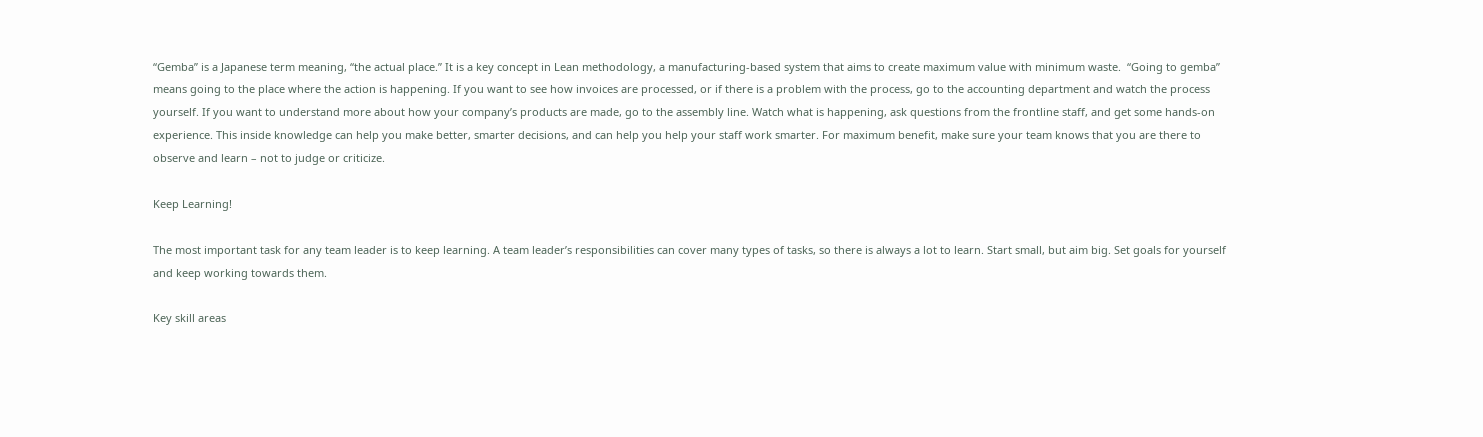“Gemba” is a Japanese term meaning, “the actual place.” It is a key concept in Lean methodology, a manufacturing-based system that aims to create maximum value with minimum waste.  “Going to gemba” means going to the place where the action is happening. If you want to see how invoices are processed, or if there is a problem with the process, go to the accounting department and watch the process yourself. If you want to understand more about how your company’s products are made, go to the assembly line. Watch what is happening, ask questions from the frontline staff, and get some hands-on experience. This inside knowledge can help you make better, smarter decisions, and can help you help your staff work smarter. For maximum benefit, make sure your team knows that you are there to observe and learn – not to judge or criticize.

Keep Learning!

The most important task for any team leader is to keep learning. A team leader’s responsibilities can cover many types of tasks, so there is always a lot to learn. Start small, but aim big. Set goals for yourself and keep working towards them.

Key skill areas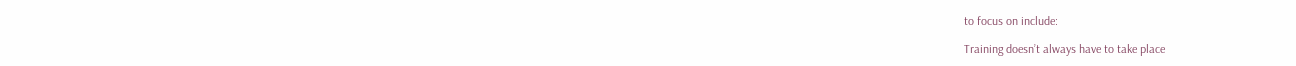to focus on include:

Training doesn’t always have to take place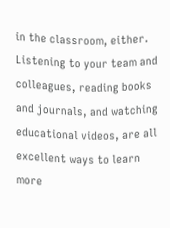in the classroom, either. Listening to your team and colleagues, reading books and journals, and watching educational videos, are all excellent ways to learn more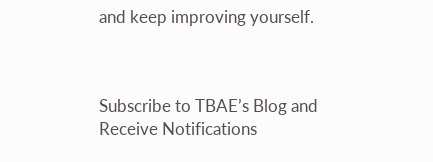and keep improving yourself.



Subscribe to TBAE’s Blog and Receive Notifications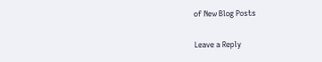of New Blog Posts

Leave a Reply